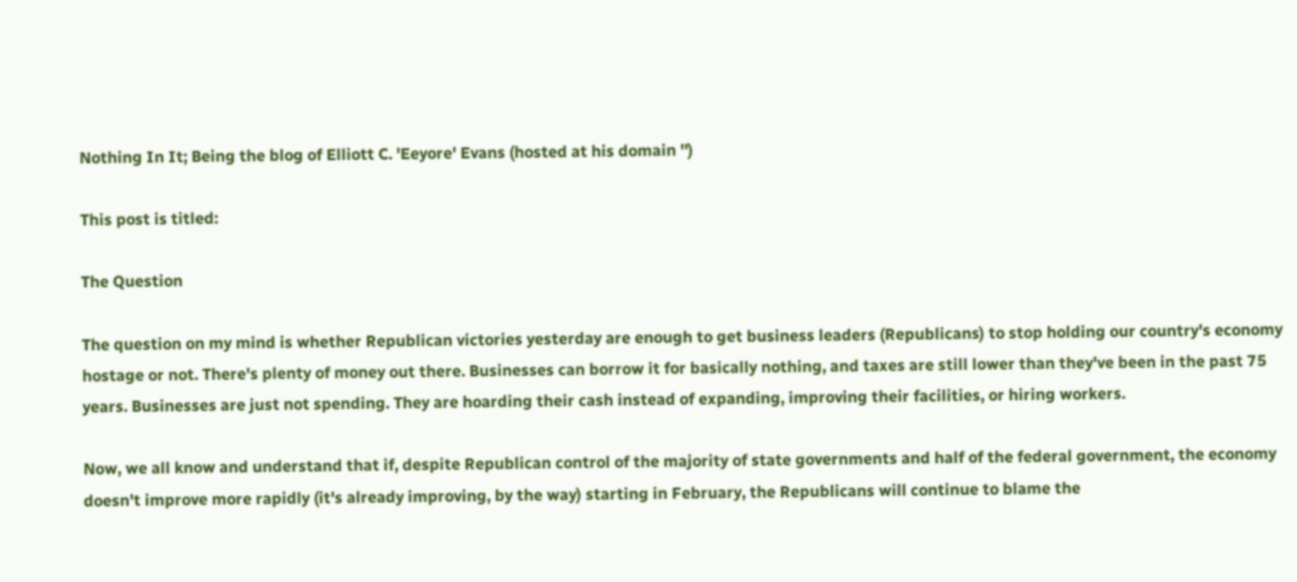Nothing In It; Being the blog of Elliott C. 'Eeyore' Evans (hosted at his domain '')

This post is titled:

The Question

The question on my mind is whether Republican victories yesterday are enough to get business leaders (Republicans) to stop holding our country's economy hostage or not. There's plenty of money out there. Businesses can borrow it for basically nothing, and taxes are still lower than they've been in the past 75 years. Businesses are just not spending. They are hoarding their cash instead of expanding, improving their facilities, or hiring workers.

Now, we all know and understand that if, despite Republican control of the majority of state governments and half of the federal government, the economy doesn't improve more rapidly (it's already improving, by the way) starting in February, the Republicans will continue to blame the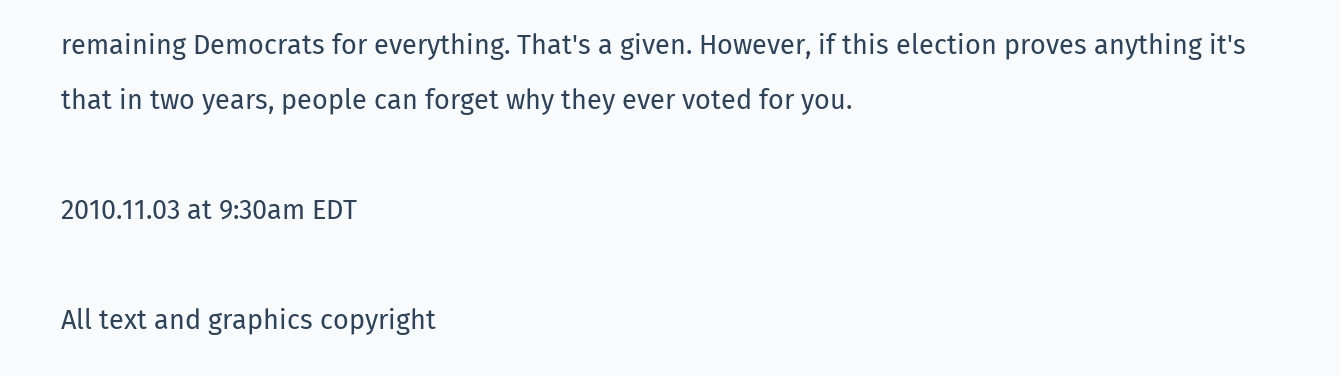remaining Democrats for everything. That's a given. However, if this election proves anything it's that in two years, people can forget why they ever voted for you.

2010.11.03 at 9:30am EDT

All text and graphics copyright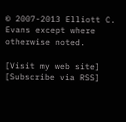© 2007-2013 Elliott C. Evans except where otherwise noted.

[Visit my web site] [Subscribe via RSS]